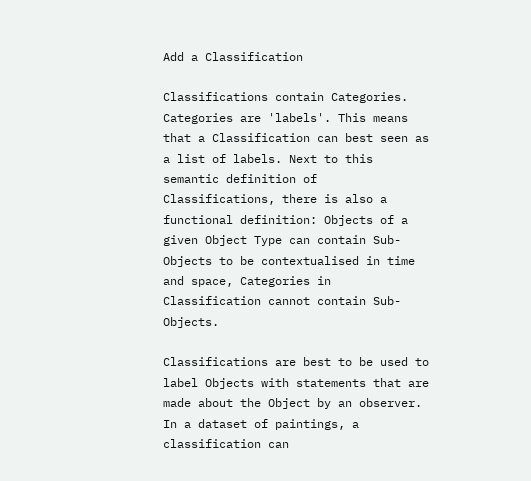Add a Classification

Classifications contain Categories. Categories are 'labels'. This means that a Classification can best seen as a list of labels. Next to this semantic definition of Classifications, there is also a functional definition: Objects of a given Object Type can contain Sub-Objects to be contextualised in time and space, Categories in Classification cannot contain Sub-Objects.

Classifications are best to be used to label Objects with statements that are made about the Object by an observer. In a dataset of paintings, a classification can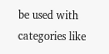be used with categories like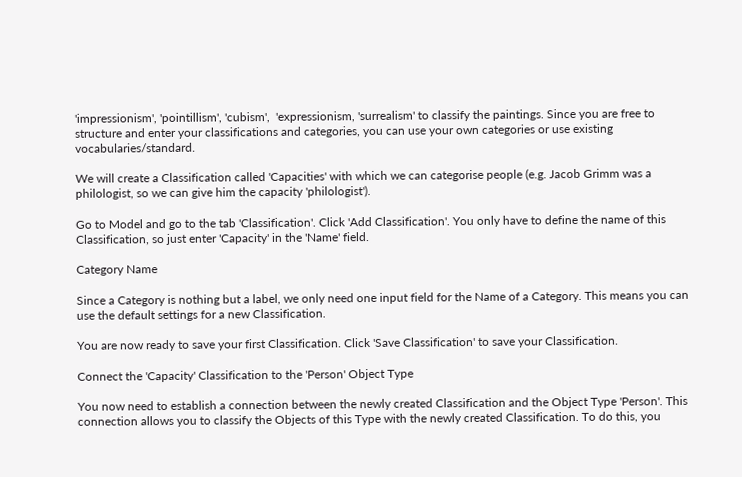'impressionism', 'pointillism', 'cubism',  'expressionism, 'surrealism' to classify the paintings. Since you are free to structure and enter your classifications and categories, you can use your own categories or use existing vocabularies/standard.

We will create a Classification called 'Capacities' with which we can categorise people (e.g. Jacob Grimm was a philologist, so we can give him the capacity 'philologist').

Go to Model and go to the tab 'Classification'. Click 'Add Classification'. You only have to define the name of this Classification, so just enter 'Capacity' in the 'Name' field.

Category Name

Since a Category is nothing but a label, we only need one input field for the Name of a Category. This means you can use the default settings for a new Classification.

You are now ready to save your first Classification. Click 'Save Classification' to save your Classification.

Connect the 'Capacity' Classification to the 'Person' Object Type

You now need to establish a connection between the newly created Classification and the Object Type 'Person'. This connection allows you to classify the Objects of this Type with the newly created Classification. To do this, you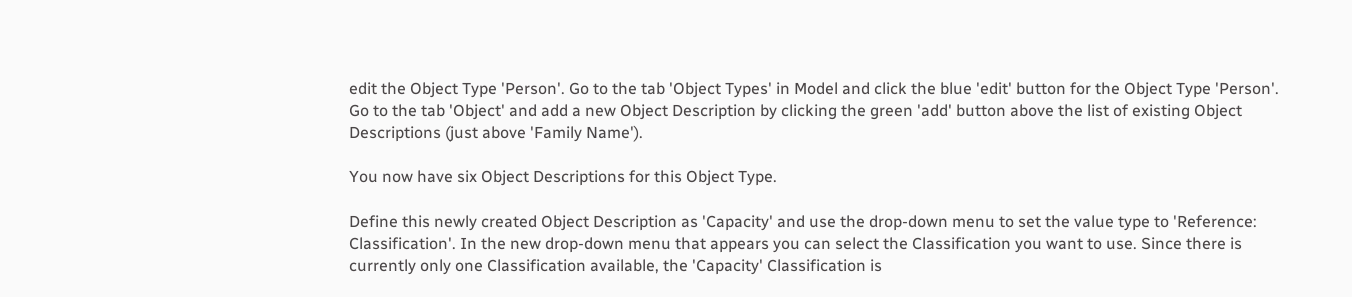edit the Object Type 'Person'. Go to the tab 'Object Types' in Model and click the blue 'edit' button for the Object Type 'Person'. Go to the tab 'Object' and add a new Object Description by clicking the green 'add' button above the list of existing Object Descriptions (just above 'Family Name').

You now have six Object Descriptions for this Object Type.

Define this newly created Object Description as 'Capacity' and use the drop-down menu to set the value type to 'Reference: Classification'. In the new drop-down menu that appears you can select the Classification you want to use. Since there is currently only one Classification available, the 'Capacity' Classification is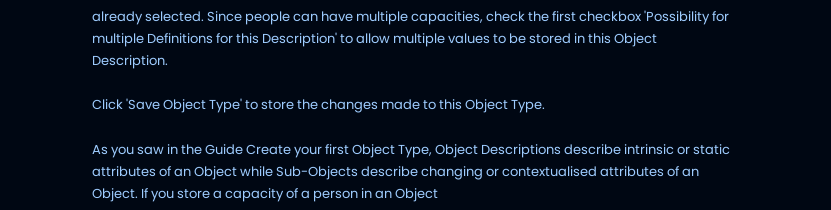already selected. Since people can have multiple capacities, check the first checkbox 'Possibility for multiple Definitions for this Description' to allow multiple values to be stored in this Object Description.

Click 'Save Object Type' to store the changes made to this Object Type.

As you saw in the Guide Create your first Object Type, Object Descriptions describe intrinsic or static attributes of an Object while Sub-Objects describe changing or contextualised attributes of an Object. If you store a capacity of a person in an Object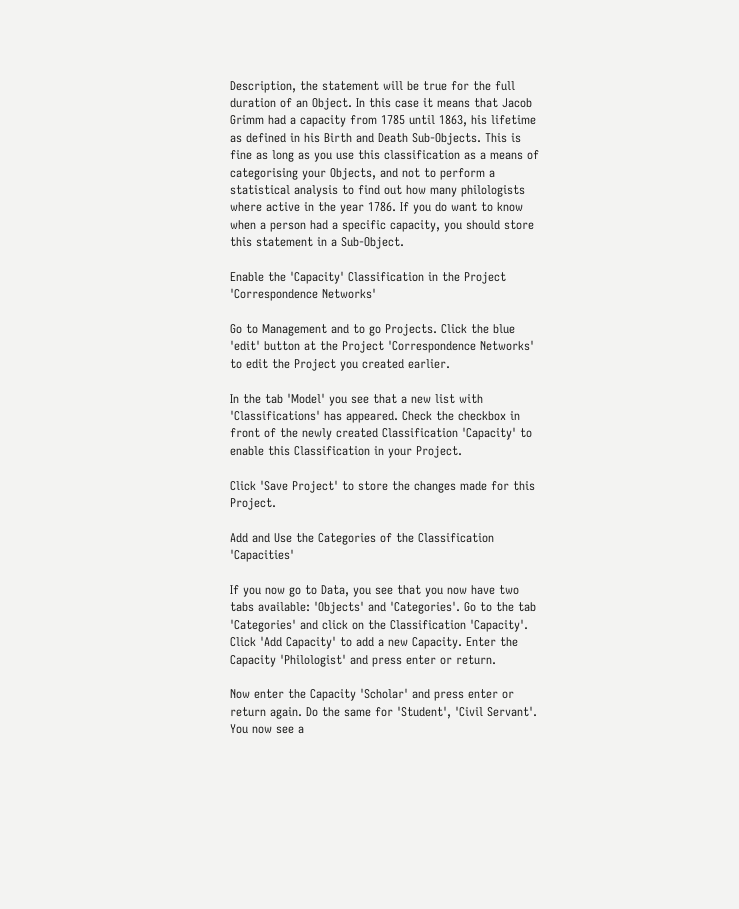Description, the statement will be true for the full duration of an Object. In this case it means that Jacob Grimm had a capacity from 1785 until 1863, his lifetime as defined in his Birth and Death Sub-Objects. This is fine as long as you use this classification as a means of categorising your Objects, and not to perform a statistical analysis to find out how many philologists where active in the year 1786. If you do want to know when a person had a specific capacity, you should store this statement in a Sub-Object.

Enable the 'Capacity' Classification in the Project 'Correspondence Networks'

Go to Management and to go Projects. Click the blue 'edit' button at the Project 'Correspondence Networks' to edit the Project you created earlier.

In the tab 'Model' you see that a new list with 'Classifications' has appeared. Check the checkbox in front of the newly created Classification 'Capacity' to enable this Classification in your Project.

Click 'Save Project' to store the changes made for this Project.

Add and Use the Categories of the Classification 'Capacities'

If you now go to Data, you see that you now have two tabs available: 'Objects' and 'Categories'. Go to the tab 'Categories' and click on the Classification 'Capacity'. Click 'Add Capacity' to add a new Capacity. Enter the Capacity 'Philologist' and press enter or return.

Now enter the Capacity 'Scholar' and press enter or return again. Do the same for 'Student', 'Civil Servant'. You now see a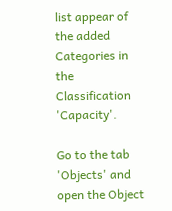list appear of the added Categories in the Classification 'Capacity'.

Go to the tab 'Objects' and open the Object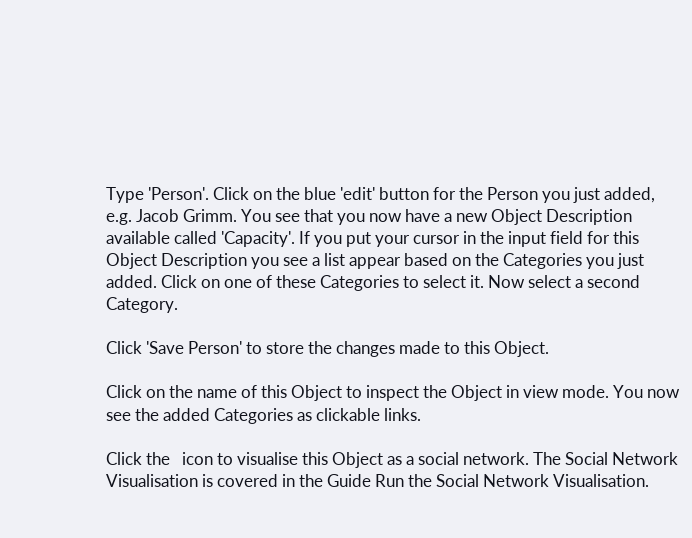Type 'Person'. Click on the blue 'edit' button for the Person you just added, e.g. Jacob Grimm. You see that you now have a new Object Description available called 'Capacity'. If you put your cursor in the input field for this Object Description you see a list appear based on the Categories you just added. Click on one of these Categories to select it. Now select a second Category.

Click 'Save Person' to store the changes made to this Object.

Click on the name of this Object to inspect the Object in view mode. You now see the added Categories as clickable links.

Click the   icon to visualise this Object as a social network. The Social Network Visualisation is covered in the Guide Run the Social Network Visualisation.